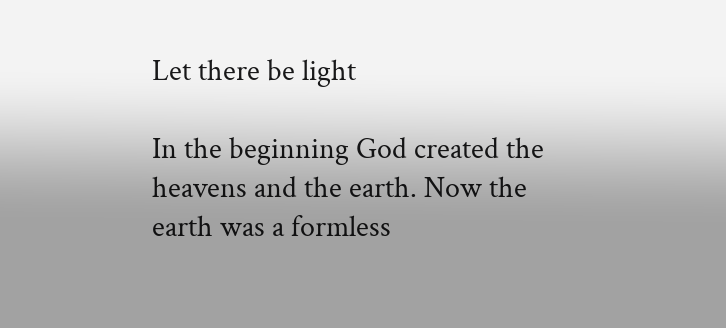Let there be light

In the beginning God created the heavens and the earth. Now the earth was a formless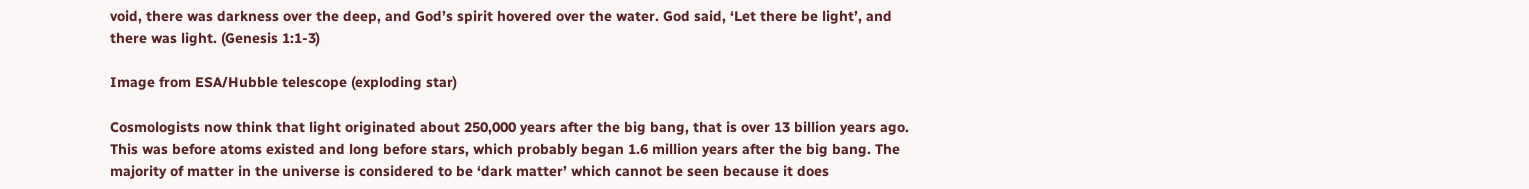void, there was darkness over the deep, and God’s spirit hovered over the water. God said, ‘Let there be light’, and there was light. (Genesis 1:1-3)

Image from ESA/Hubble telescope (exploding star)

Cosmologists now think that light originated about 250,000 years after the big bang, that is over 13 billion years ago. This was before atoms existed and long before stars, which probably began 1.6 million years after the big bang. The majority of matter in the universe is considered to be ‘dark matter’ which cannot be seen because it does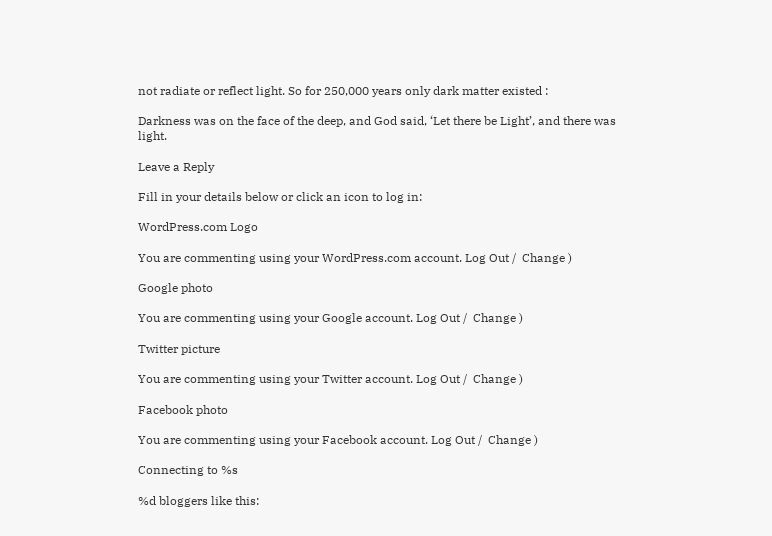not radiate or reflect light. So for 250,000 years only dark matter existed :

Darkness was on the face of the deep, and God said, ‘Let there be Light’, and there was light.

Leave a Reply

Fill in your details below or click an icon to log in:

WordPress.com Logo

You are commenting using your WordPress.com account. Log Out /  Change )

Google photo

You are commenting using your Google account. Log Out /  Change )

Twitter picture

You are commenting using your Twitter account. Log Out /  Change )

Facebook photo

You are commenting using your Facebook account. Log Out /  Change )

Connecting to %s

%d bloggers like this: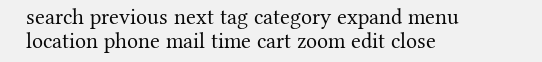search previous next tag category expand menu location phone mail time cart zoom edit close